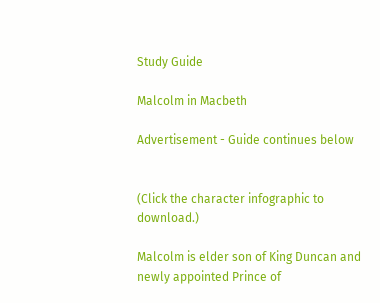Study Guide

Malcolm in Macbeth

Advertisement - Guide continues below


(Click the character infographic to download.)

Malcolm is elder son of King Duncan and newly appointed Prince of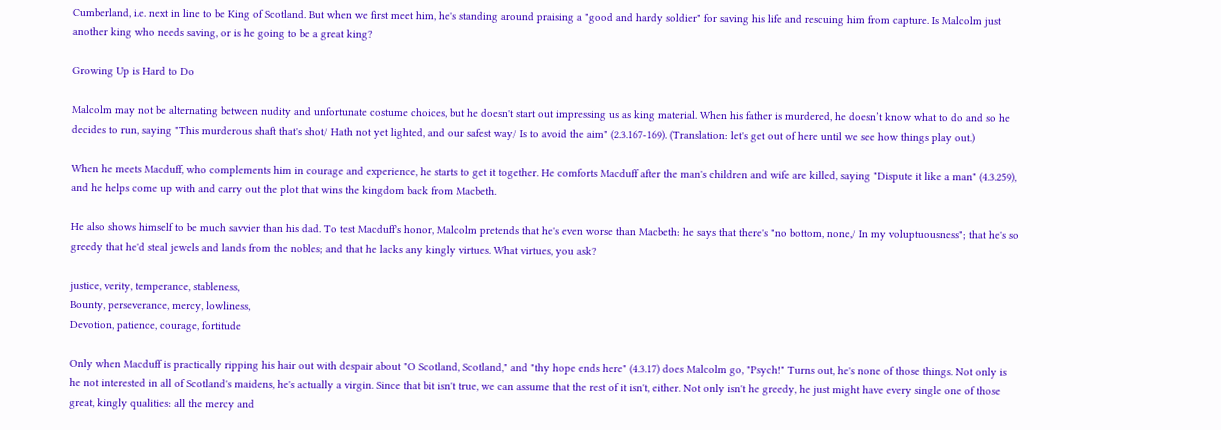Cumberland, i.e. next in line to be King of Scotland. But when we first meet him, he's standing around praising a "good and hardy soldier" for saving his life and rescuing him from capture. Is Malcolm just another king who needs saving, or is he going to be a great king?

Growing Up is Hard to Do

Malcolm may not be alternating between nudity and unfortunate costume choices, but he doesn't start out impressing us as king material. When his father is murdered, he doesn’t know what to do and so he decides to run, saying "This murderous shaft that's shot/ Hath not yet lighted, and our safest way/ Is to avoid the aim" (2.3.167-169). (Translation: let's get out of here until we see how things play out.)

When he meets Macduff, who complements him in courage and experience, he starts to get it together. He comforts Macduff after the man's children and wife are killed, saying "Dispute it like a man" (4.3.259), and he helps come up with and carry out the plot that wins the kingdom back from Macbeth.

He also shows himself to be much savvier than his dad. To test Macduff's honor, Malcolm pretends that he's even worse than Macbeth: he says that there's "no bottom, none,/ In my voluptuousness"; that he's so greedy that he'd steal jewels and lands from the nobles; and that he lacks any kingly virtues. What virtues, you ask?

justice, verity, temperance, stableness,
Bounty, perseverance, mercy, lowliness,
Devotion, patience, courage, fortitude

Only when Macduff is practically ripping his hair out with despair about "O Scotland, Scotland," and "thy hope ends here" (4.3.17) does Malcolm go, "Psych!" Turns out, he's none of those things. Not only is he not interested in all of Scotland's maidens, he's actually a virgin. Since that bit isn't true, we can assume that the rest of it isn't, either. Not only isn't he greedy, he just might have every single one of those great, kingly qualities: all the mercy and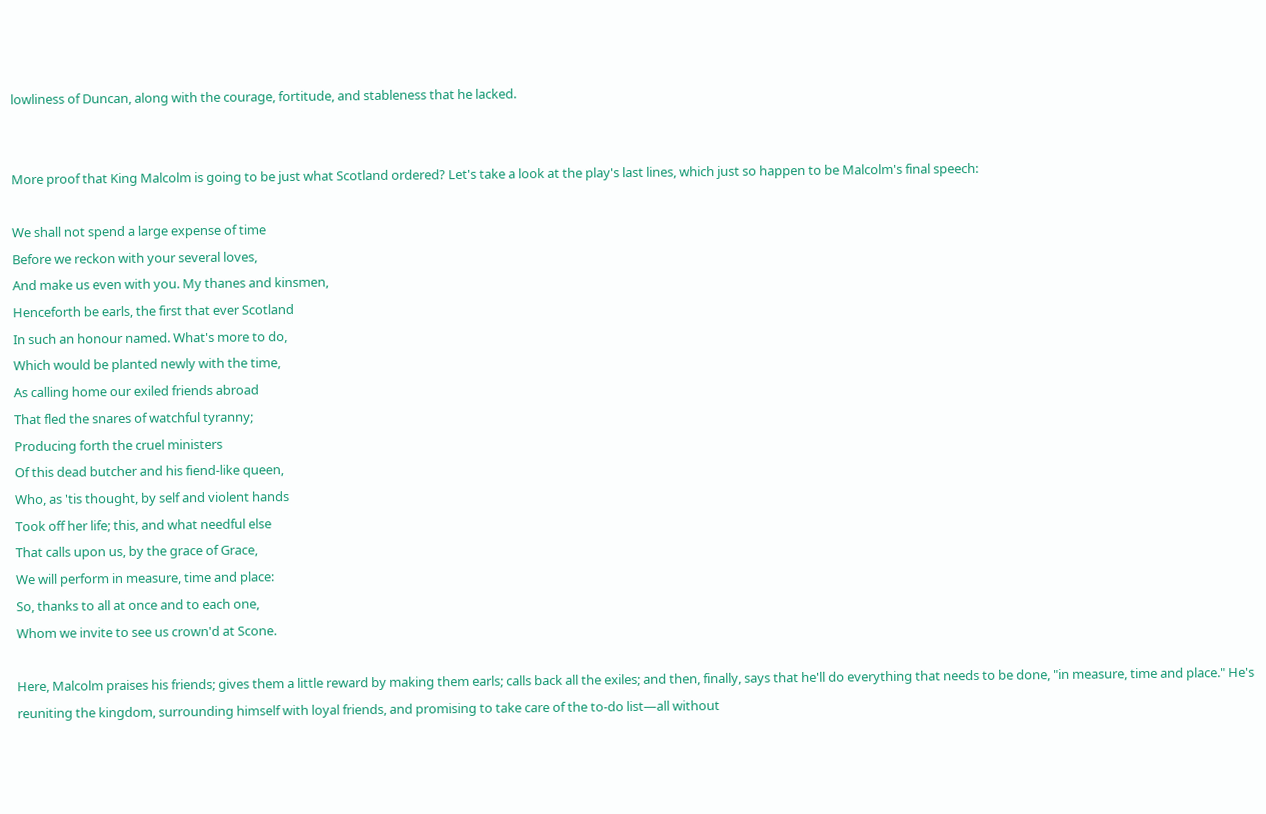lowliness of Duncan, along with the courage, fortitude, and stableness that he lacked.


More proof that King Malcolm is going to be just what Scotland ordered? Let's take a look at the play's last lines, which just so happen to be Malcolm's final speech:

We shall not spend a large expense of time
Before we reckon with your several loves,
And make us even with you. My thanes and kinsmen,
Henceforth be earls, the first that ever Scotland
In such an honour named. What's more to do,
Which would be planted newly with the time,
As calling home our exiled friends abroad
That fled the snares of watchful tyranny;
Producing forth the cruel ministers
Of this dead butcher and his fiend-like queen,
Who, as 'tis thought, by self and violent hands
Took off her life; this, and what needful else
That calls upon us, by the grace of Grace,
We will perform in measure, time and place:
So, thanks to all at once and to each one,
Whom we invite to see us crown'd at Scone.

Here, Malcolm praises his friends; gives them a little reward by making them earls; calls back all the exiles; and then, finally, says that he'll do everything that needs to be done, "in measure, time and place." He's reuniting the kingdom, surrounding himself with loyal friends, and promising to take care of the to-do list—all without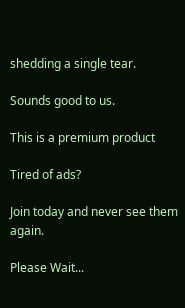shedding a single tear.

Sounds good to us.

This is a premium product

Tired of ads?

Join today and never see them again.

Please Wait...